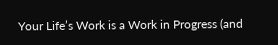Your Life’s Work is a Work in Progress (and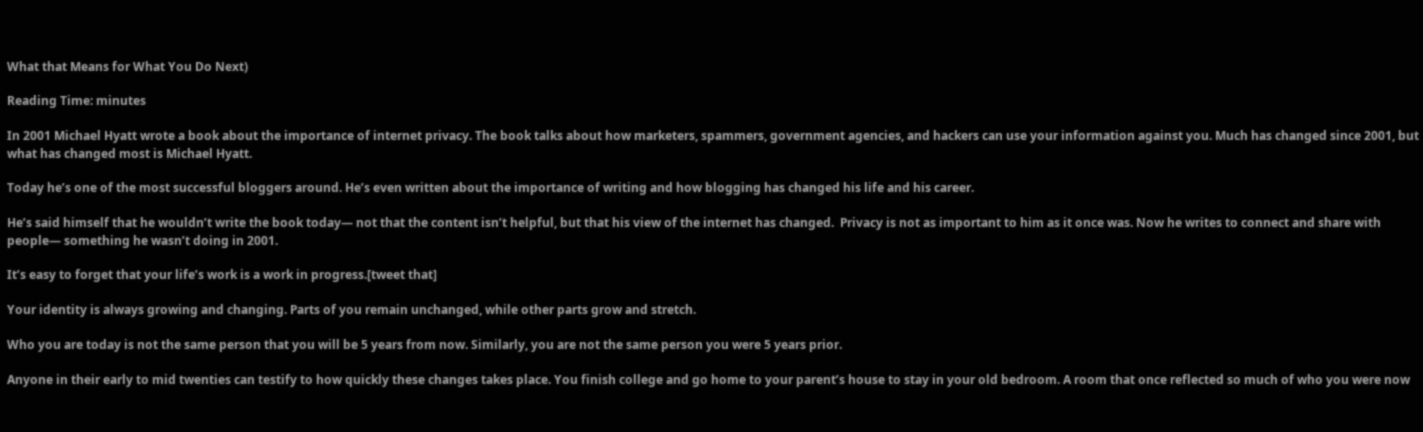What that Means for What You Do Next)

Reading Time: minutes

In 2001 Michael Hyatt wrote a book about the importance of internet privacy. The book talks about how marketers, spammers, government agencies, and hackers can use your information against you. Much has changed since 2001, but what has changed most is Michael Hyatt.

Today he’s one of the most successful bloggers around. He’s even written about the importance of writing and how blogging has changed his life and his career.

He’s said himself that he wouldn’t write the book today— not that the content isn’t helpful, but that his view of the internet has changed.  Privacy is not as important to him as it once was. Now he writes to connect and share with people— something he wasn’t doing in 2001.

It’s easy to forget that your life’s work is a work in progress.[tweet that]

Your identity is always growing and changing. Parts of you remain unchanged, while other parts grow and stretch.

Who you are today is not the same person that you will be 5 years from now. Similarly, you are not the same person you were 5 years prior.

Anyone in their early to mid twenties can testify to how quickly these changes takes place. You finish college and go home to your parent’s house to stay in your old bedroom. A room that once reflected so much of who you were now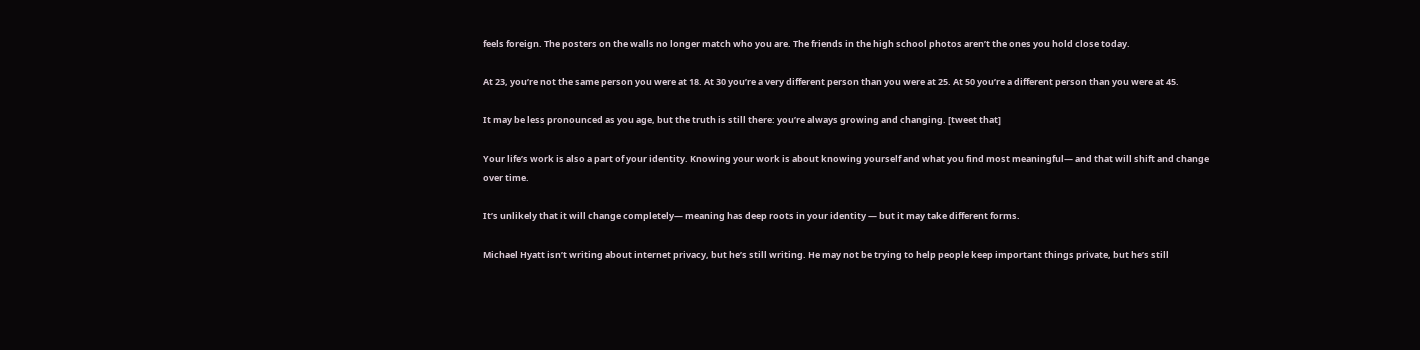feels foreign. The posters on the walls no longer match who you are. The friends in the high school photos aren’t the ones you hold close today.

At 23, you’re not the same person you were at 18. At 30 you’re a very different person than you were at 25. At 50 you’re a different person than you were at 45.

It may be less pronounced as you age, but the truth is still there: you’re always growing and changing. [tweet that]

Your life’s work is also a part of your identity. Knowing your work is about knowing yourself and what you find most meaningful— and that will shift and change over time.

It’s unlikely that it will change completely— meaning has deep roots in your identity — but it may take different forms.

Michael Hyatt isn’t writing about internet privacy, but he’s still writing. He may not be trying to help people keep important things private, but he’s still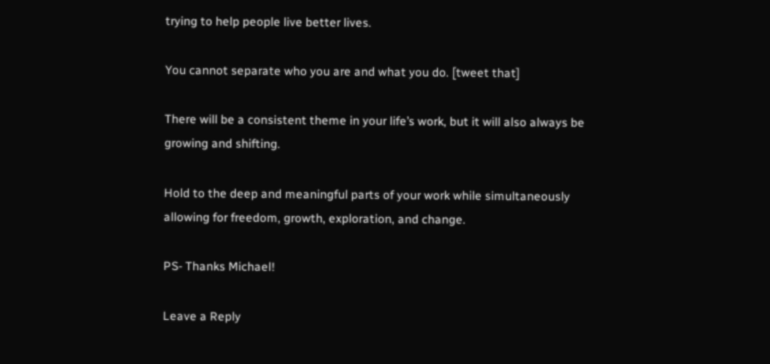trying to help people live better lives.

You cannot separate who you are and what you do. [tweet that]

There will be a consistent theme in your life’s work, but it will also always be growing and shifting.

Hold to the deep and meaningful parts of your work while simultaneously allowing for freedom, growth, exploration, and change.

PS- Thanks Michael!

Leave a Reply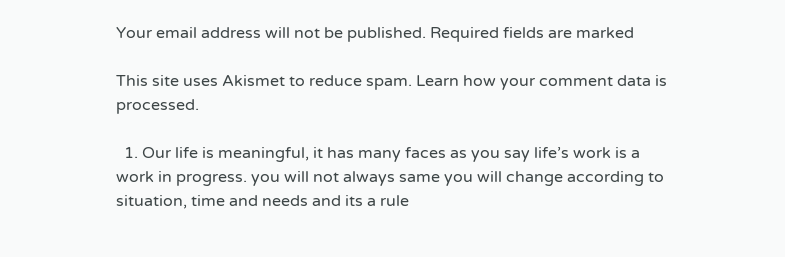Your email address will not be published. Required fields are marked

This site uses Akismet to reduce spam. Learn how your comment data is processed.

  1. Our life is meaningful, it has many faces as you say life’s work is a work in progress. you will not always same you will change according to situation, time and needs and its a rule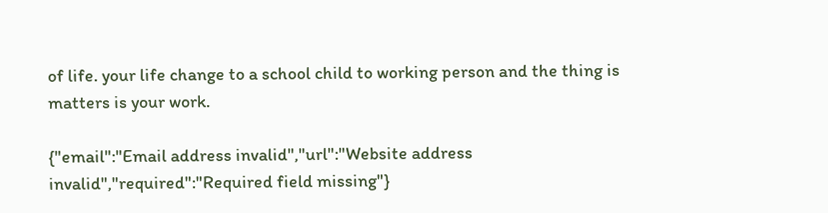of life. your life change to a school child to working person and the thing is matters is your work.

{"email":"Email address invalid","url":"Website address invalid","required":"Required field missing"}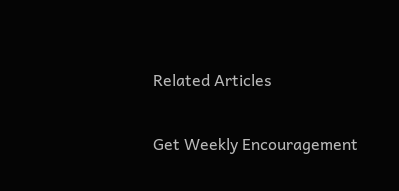Related Articles

Get Weekly Encouragement